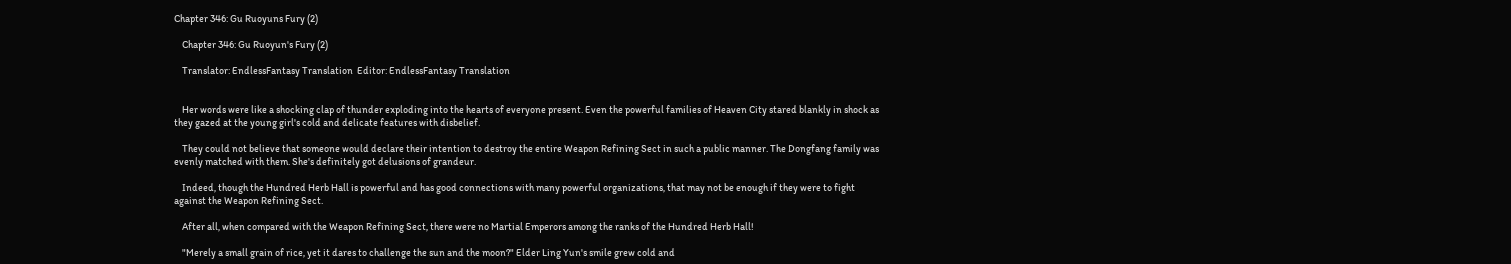Chapter 346: Gu Ruoyuns Fury (2)

    Chapter 346: Gu Ruoyun's Fury (2)

    Translator: EndlessFantasy Translation  Editor: EndlessFantasy Translation


    Her words were like a shocking clap of thunder exploding into the hearts of everyone present. Even the powerful families of Heaven City stared blankly in shock as they gazed at the young girl's cold and delicate features with disbelief.

    They could not believe that someone would declare their intention to destroy the entire Weapon Refining Sect in such a public manner. The Dongfang family was evenly matched with them. She's definitely got delusions of grandeur.

    Indeed, though the Hundred Herb Hall is powerful and has good connections with many powerful organizations, that may not be enough if they were to fight against the Weapon Refining Sect.

    After all, when compared with the Weapon Refining Sect, there were no Martial Emperors among the ranks of the Hundred Herb Hall!

    "Merely a small grain of rice, yet it dares to challenge the sun and the moon?" Elder Ling Yun's smile grew cold and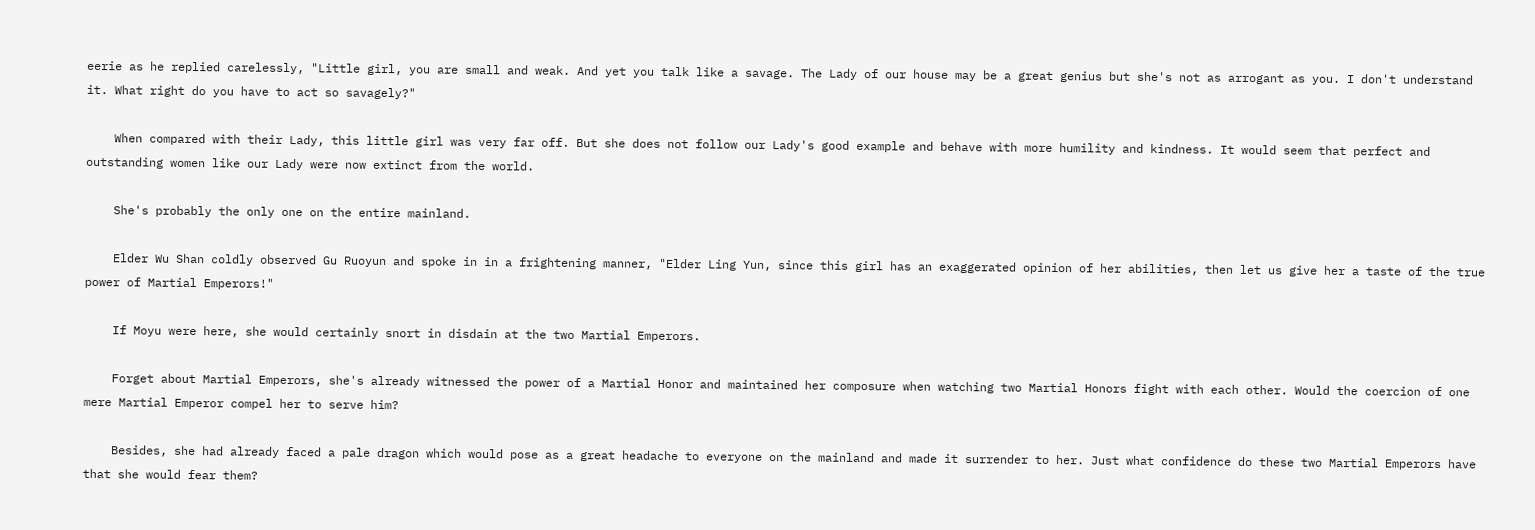eerie as he replied carelessly, "Little girl, you are small and weak. And yet you talk like a savage. The Lady of our house may be a great genius but she's not as arrogant as you. I don't understand it. What right do you have to act so savagely?"

    When compared with their Lady, this little girl was very far off. But she does not follow our Lady's good example and behave with more humility and kindness. It would seem that perfect and outstanding women like our Lady were now extinct from the world.

    She's probably the only one on the entire mainland.

    Elder Wu Shan coldly observed Gu Ruoyun and spoke in in a frightening manner, "Elder Ling Yun, since this girl has an exaggerated opinion of her abilities, then let us give her a taste of the true power of Martial Emperors!"

    If Moyu were here, she would certainly snort in disdain at the two Martial Emperors.

    Forget about Martial Emperors, she's already witnessed the power of a Martial Honor and maintained her composure when watching two Martial Honors fight with each other. Would the coercion of one mere Martial Emperor compel her to serve him?

    Besides, she had already faced a pale dragon which would pose as a great headache to everyone on the mainland and made it surrender to her. Just what confidence do these two Martial Emperors have that she would fear them?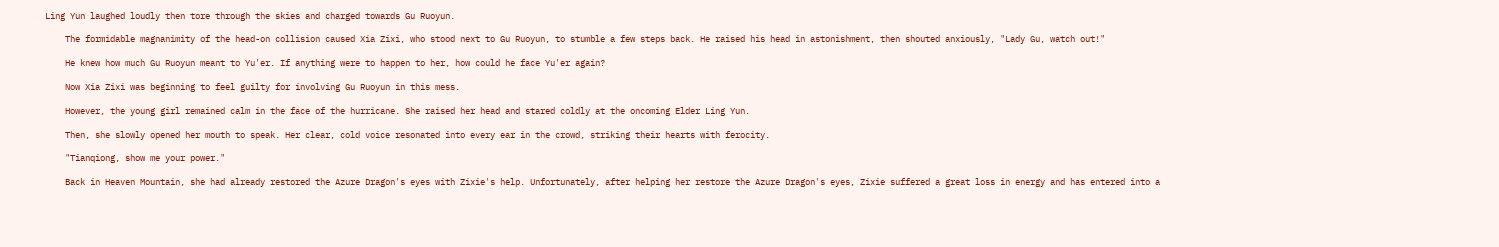Ling Yun laughed loudly then tore through the skies and charged towards Gu Ruoyun.

    The formidable magnanimity of the head-on collision caused Xia Zixi, who stood next to Gu Ruoyun, to stumble a few steps back. He raised his head in astonishment, then shouted anxiously, "Lady Gu, watch out!"

    He knew how much Gu Ruoyun meant to Yu'er. If anything were to happen to her, how could he face Yu'er again?

    Now Xia Zixi was beginning to feel guilty for involving Gu Ruoyun in this mess.

    However, the young girl remained calm in the face of the hurricane. She raised her head and stared coldly at the oncoming Elder Ling Yun.

    Then, she slowly opened her mouth to speak. Her clear, cold voice resonated into every ear in the crowd, striking their hearts with ferocity.

    "Tianqiong, show me your power."

    Back in Heaven Mountain, she had already restored the Azure Dragon's eyes with Zixie's help. Unfortunately, after helping her restore the Azure Dragon's eyes, Zixie suffered a great loss in energy and has entered into a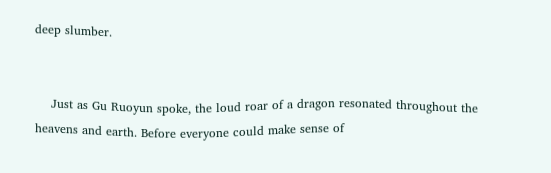deep slumber.


    Just as Gu Ruoyun spoke, the loud roar of a dragon resonated throughout the heavens and earth. Before everyone could make sense of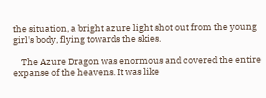the situation, a bright azure light shot out from the young girl's body, flying towards the skies.

    The Azure Dragon was enormous and covered the entire expanse of the heavens. It was like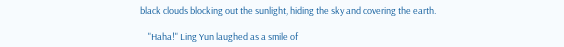black clouds blocking out the sunlight, hiding the sky and covering the earth.

    "Haha!" Ling Yun laughed as a smile of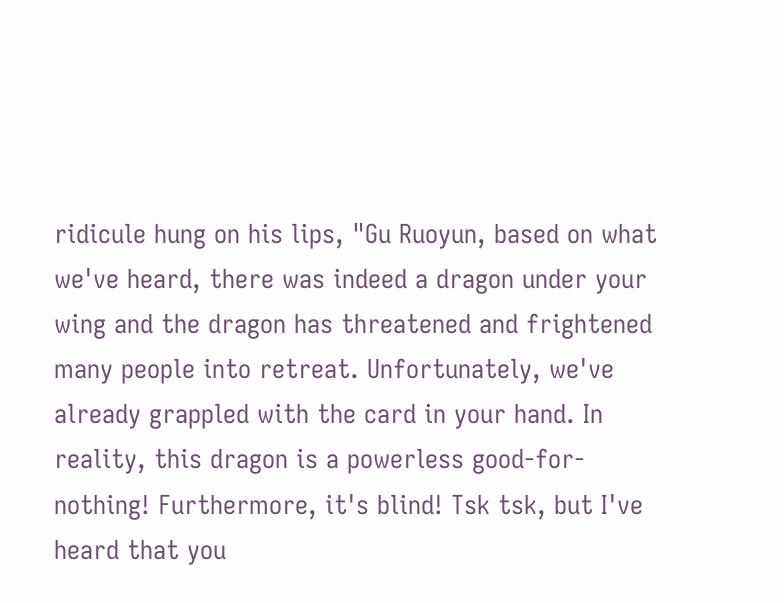ridicule hung on his lips, "Gu Ruoyun, based on what we've heard, there was indeed a dragon under your wing and the dragon has threatened and frightened many people into retreat. Unfortunately, we've already grappled with the card in your hand. In reality, this dragon is a powerless good-for-nothing! Furthermore, it's blind! Tsk tsk, but I've heard that you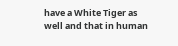have a White Tiger as well and that in human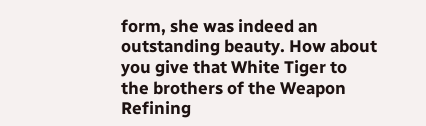form, she was indeed an outstanding beauty. How about you give that White Tiger to the brothers of the Weapon Refining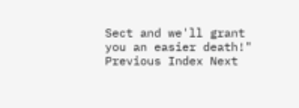Sect and we'll grant you an easier death!"
Previous Index Next